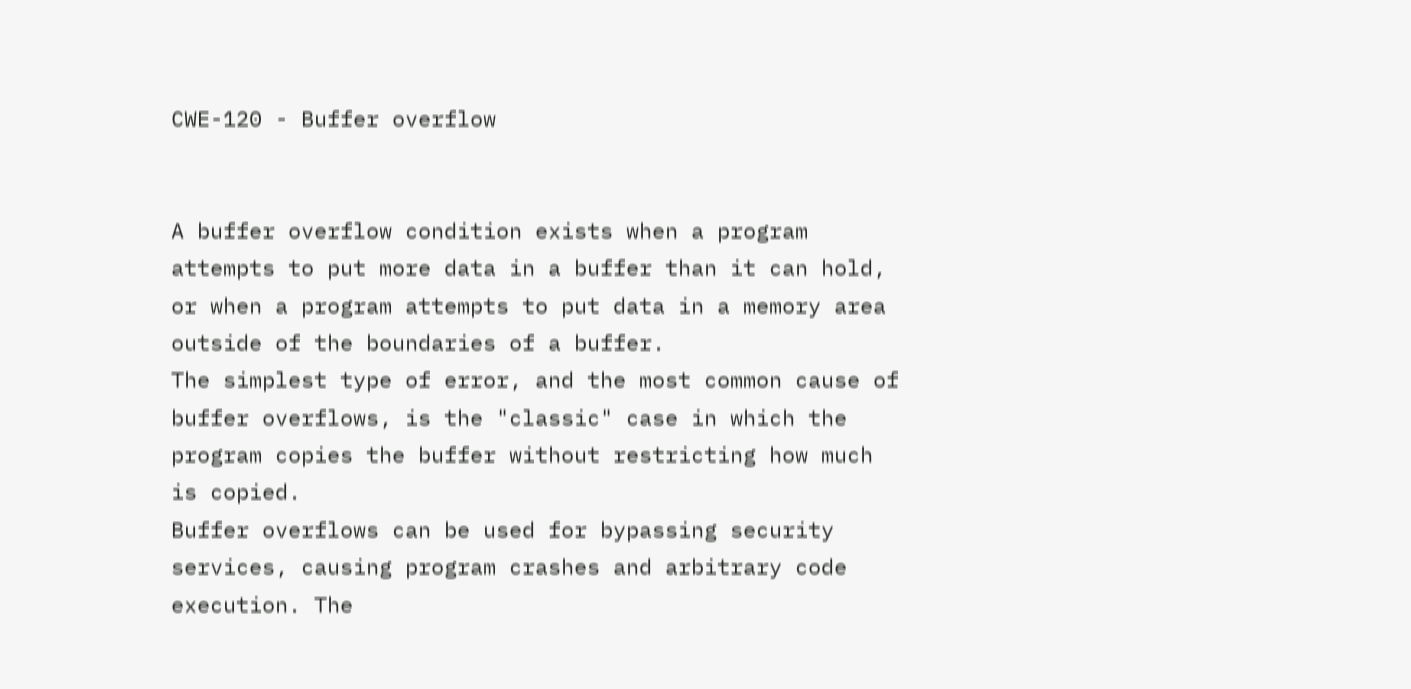CWE-120 - Buffer overflow


A buffer overflow condition exists when a program attempts to put more data in a buffer than it can hold, or when a program attempts to put data in a memory area outside of the boundaries of a buffer.
The simplest type of error, and the most common cause of buffer overflows, is the "classic" case in which the program copies the buffer without restricting how much is copied.
Buffer overflows can be used for bypassing security services, causing program crashes and arbitrary code execution. The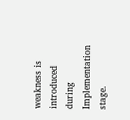weakness is introduced during Implementation stage.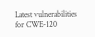Latest vulnerabilities for CWE-120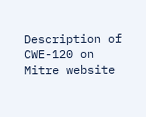Description of CWE-120 on Mitre website